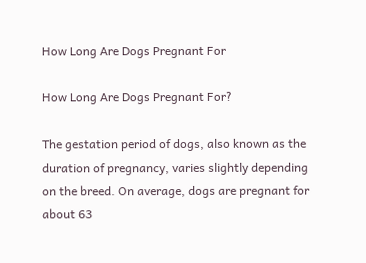How Long Are Dogs Pregnant For

How Long Are Dogs Pregnant For?

The gestation period of dogs, also known as the duration of pregnancy, varies slightly depending on the breed. On average, dogs are pregnant for about 63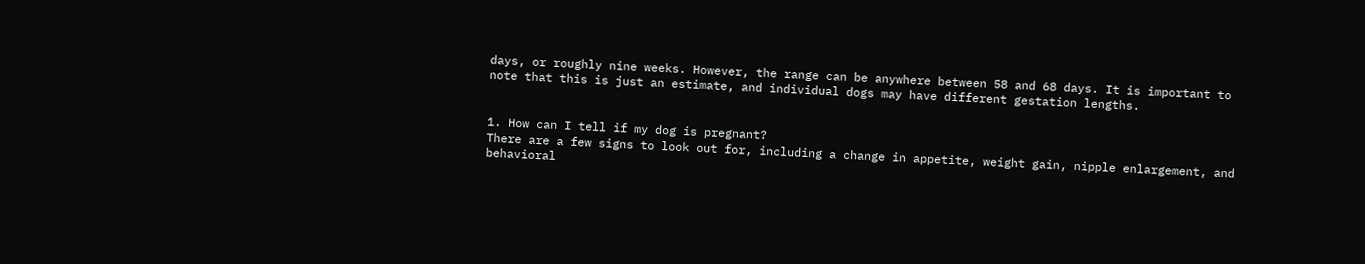days, or roughly nine weeks. However, the range can be anywhere between 58 and 68 days. It is important to note that this is just an estimate, and individual dogs may have different gestation lengths.


1. How can I tell if my dog is pregnant?
There are a few signs to look out for, including a change in appetite, weight gain, nipple enlargement, and behavioral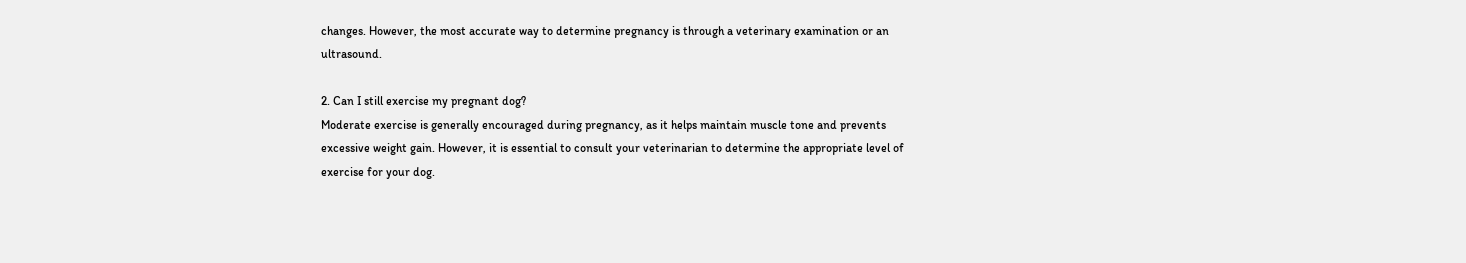changes. However, the most accurate way to determine pregnancy is through a veterinary examination or an ultrasound.

2. Can I still exercise my pregnant dog?
Moderate exercise is generally encouraged during pregnancy, as it helps maintain muscle tone and prevents excessive weight gain. However, it is essential to consult your veterinarian to determine the appropriate level of exercise for your dog.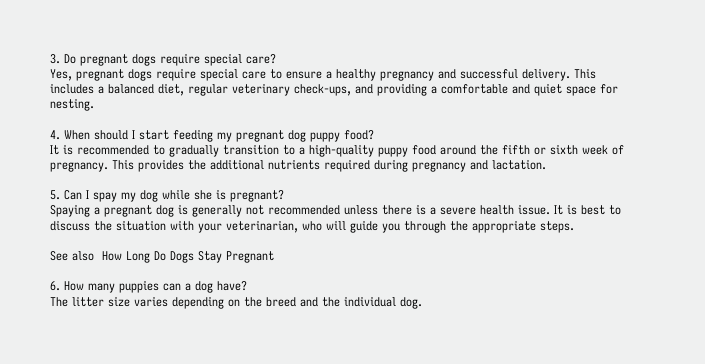3. Do pregnant dogs require special care?
Yes, pregnant dogs require special care to ensure a healthy pregnancy and successful delivery. This includes a balanced diet, regular veterinary check-ups, and providing a comfortable and quiet space for nesting.

4. When should I start feeding my pregnant dog puppy food?
It is recommended to gradually transition to a high-quality puppy food around the fifth or sixth week of pregnancy. This provides the additional nutrients required during pregnancy and lactation.

5. Can I spay my dog while she is pregnant?
Spaying a pregnant dog is generally not recommended unless there is a severe health issue. It is best to discuss the situation with your veterinarian, who will guide you through the appropriate steps.

See also  How Long Do Dogs Stay Pregnant

6. How many puppies can a dog have?
The litter size varies depending on the breed and the individual dog.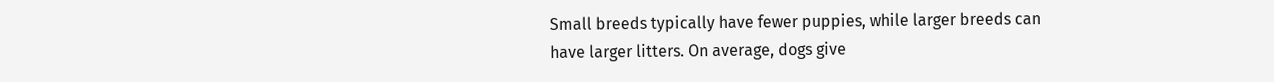Small breeds typically have fewer puppies, while larger breeds can have larger litters. On average, dogs give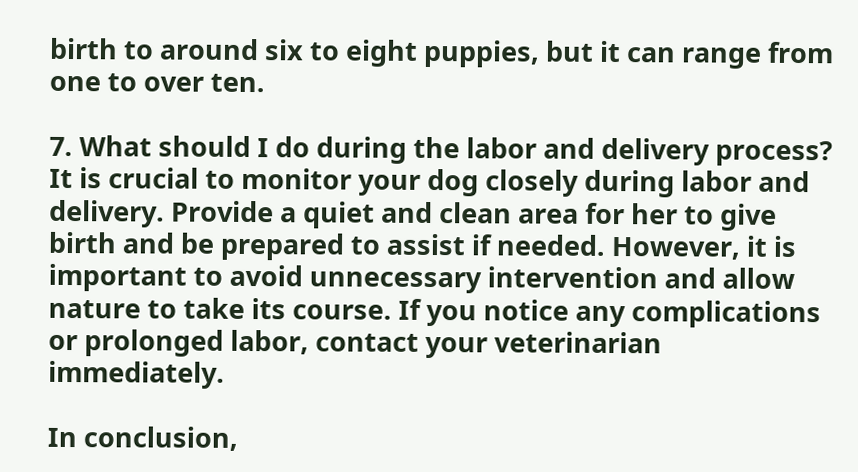birth to around six to eight puppies, but it can range from one to over ten.

7. What should I do during the labor and delivery process?
It is crucial to monitor your dog closely during labor and delivery. Provide a quiet and clean area for her to give birth and be prepared to assist if needed. However, it is important to avoid unnecessary intervention and allow nature to take its course. If you notice any complications or prolonged labor, contact your veterinarian immediately.

In conclusion,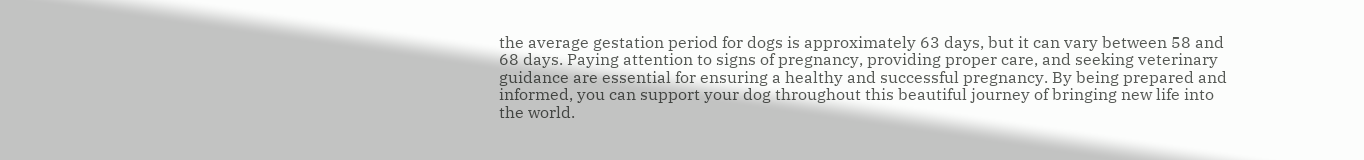the average gestation period for dogs is approximately 63 days, but it can vary between 58 and 68 days. Paying attention to signs of pregnancy, providing proper care, and seeking veterinary guidance are essential for ensuring a healthy and successful pregnancy. By being prepared and informed, you can support your dog throughout this beautiful journey of bringing new life into the world.